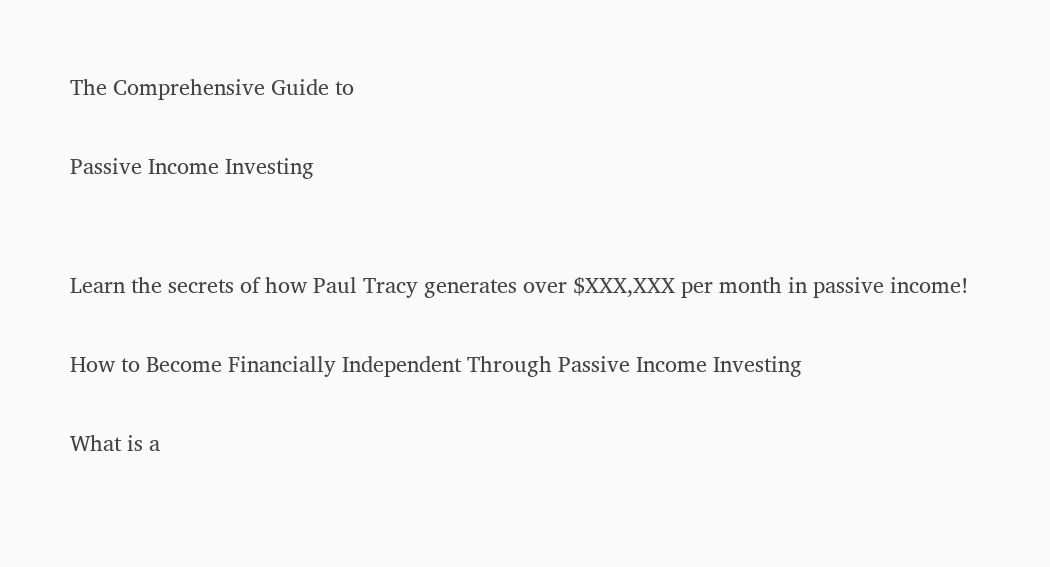The Comprehensive Guide to

Passive Income Investing


Learn the secrets of how Paul Tracy generates over $XXX,XXX per month in passive income!

How to Become Financially Independent Through Passive Income Investing

What is a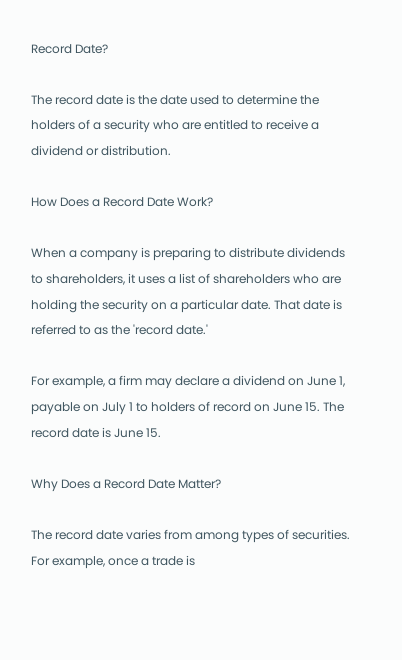Record Date?

The record date is the date used to determine the holders of a security who are entitled to receive a dividend or distribution.

How Does a Record Date Work?

When a company is preparing to distribute dividends to shareholders, it uses a list of shareholders who are holding the security on a particular date. That date is referred to as the 'record date.'

For example, a firm may declare a dividend on June 1, payable on July 1 to holders of record on June 15. The record date is June 15.

Why Does a Record Date Matter?

The record date varies from among types of securities. For example, once a trade is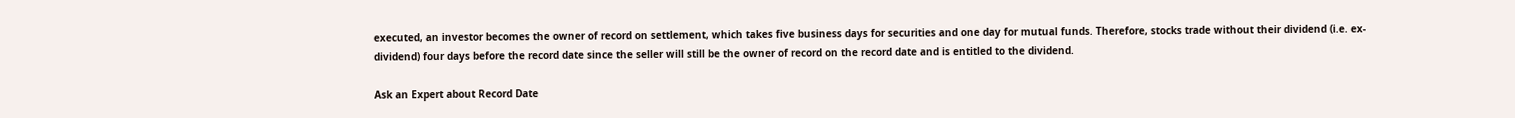executed, an investor becomes the owner of record on settlement, which takes five business days for securities and one day for mutual funds. Therefore, stocks trade without their dividend (i.e. ex-dividend) four days before the record date since the seller will still be the owner of record on the record date and is entitled to the dividend.

Ask an Expert about Record Date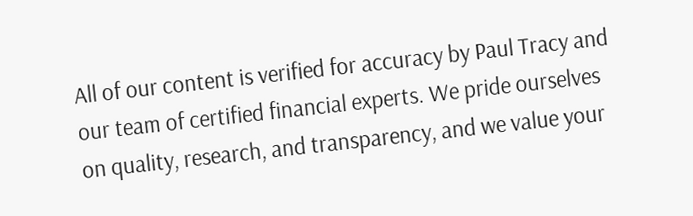All of our content is verified for accuracy by Paul Tracy and our team of certified financial experts. We pride ourselves on quality, research, and transparency, and we value your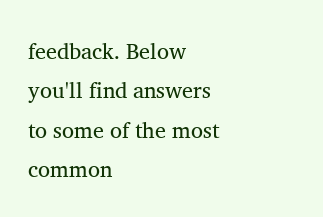feedback. Below you'll find answers to some of the most common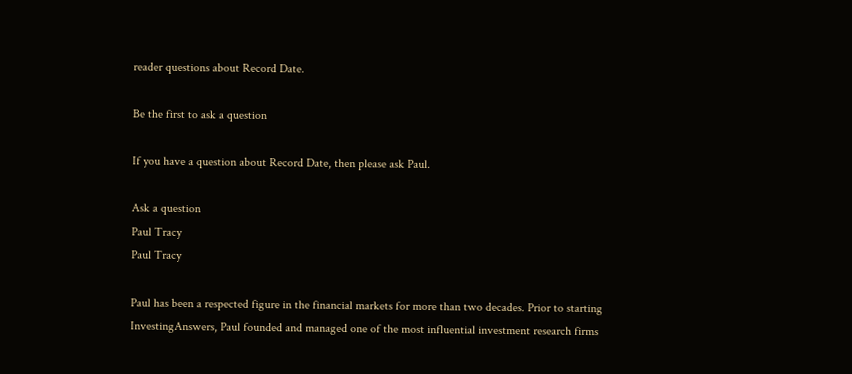reader questions about Record Date.

Be the first to ask a question

If you have a question about Record Date, then please ask Paul.

Ask a question
Paul Tracy
Paul Tracy

Paul has been a respected figure in the financial markets for more than two decades. Prior to starting InvestingAnswers, Paul founded and managed one of the most influential investment research firms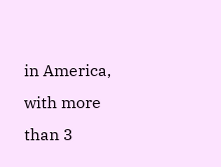in America, with more than 3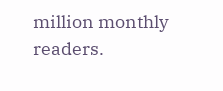million monthly readers.